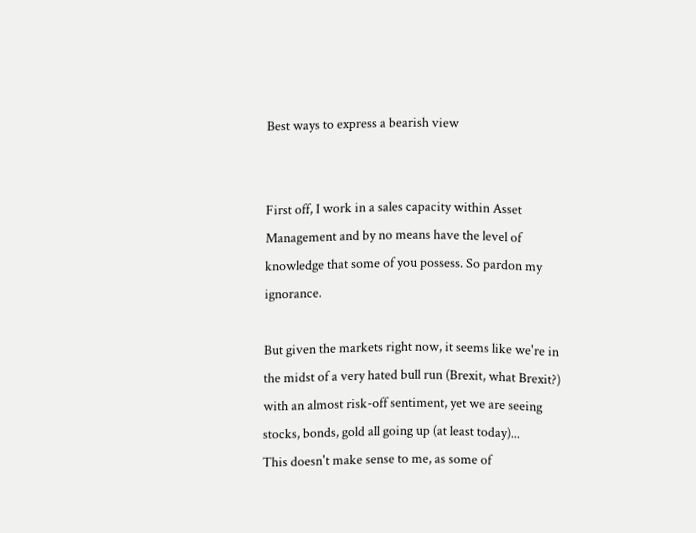Best ways to express a bearish view


First off, I work in a sales capacity within Asset Management and by no means have the level of knowledge that some of you possess. So pardon my ignorance.

But given the markets right now, it seems like we're in the midst of a very hated bull run (Brexit, what Brexit?) with an almost risk-off sentiment, yet we are seeing stocks, bonds, gold all going up (at least today)...
This doesn't make sense to me, as some of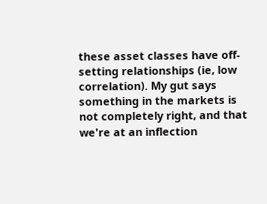these asset classes have off-setting relationships (ie, low correlation). My gut says something in the markets is not completely right, and that we're at an inflection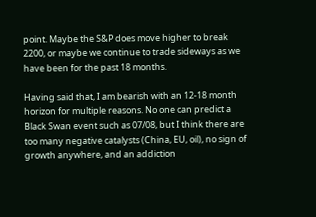point. Maybe the S&P does move higher to break 2200, or maybe we continue to trade sideways as we have been for the past 18 months.

Having said that, I am bearish with an 12-18 month horizon for multiple reasons. No one can predict a Black Swan event such as 07/08, but I think there are too many negative catalysts (China, EU, oil), no sign of growth anywhere, and an addiction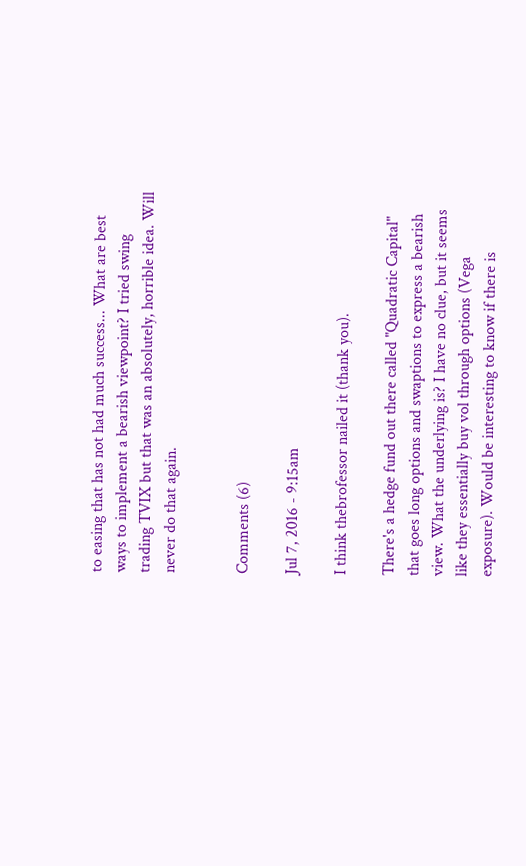to easing that has not had much success... What are best ways to implement a bearish viewpoint? I tried swing trading TVIX but that was an absolutely, horrible idea. Will never do that again.


Comments (6)

Jul 7, 2016 - 9:15am

I think thebrofessor nailed it (thank you).

There's a hedge fund out there called "Quadratic Capital" that goes long options and swaptions to express a bearish view. What the underlying is? I have no clue, but it seems like they essentially buy vol through options (Vega exposure). Would be interesting to know if there is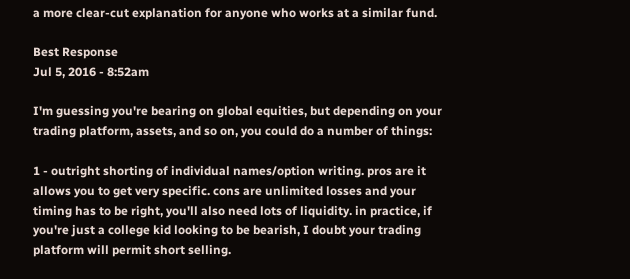a more clear-cut explanation for anyone who works at a similar fund.

Best Response
Jul 5, 2016 - 8:52am

I'm guessing you're bearing on global equities, but depending on your trading platform, assets, and so on, you could do a number of things:

1 - outright shorting of individual names/option writing. pros are it allows you to get very specific. cons are unlimited losses and your timing has to be right, you'll also need lots of liquidity. in practice, if you're just a college kid looking to be bearish, I doubt your trading platform will permit short selling.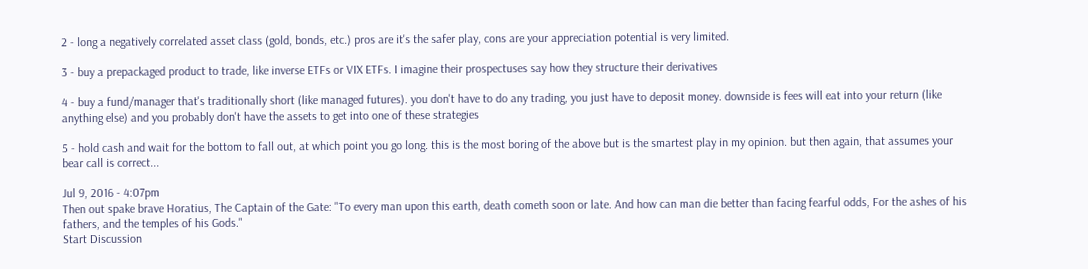2 - long a negatively correlated asset class (gold, bonds, etc.) pros are it's the safer play, cons are your appreciation potential is very limited.

3 - buy a prepackaged product to trade, like inverse ETFs or VIX ETFs. I imagine their prospectuses say how they structure their derivatives

4 - buy a fund/manager that's traditionally short (like managed futures). you don't have to do any trading, you just have to deposit money. downside is fees will eat into your return (like anything else) and you probably don't have the assets to get into one of these strategies

5 - hold cash and wait for the bottom to fall out, at which point you go long. this is the most boring of the above but is the smartest play in my opinion. but then again, that assumes your bear call is correct...

Jul 9, 2016 - 4:07pm
Then out spake brave Horatius, The Captain of the Gate: "To every man upon this earth, death cometh soon or late. And how can man die better than facing fearful odds, For the ashes of his fathers, and the temples of his Gods."
Start Discussion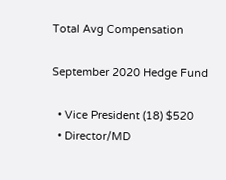Total Avg Compensation

September 2020 Hedge Fund

  • Vice President (18) $520
  • Director/MD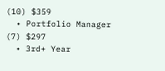(10) $359
  • Portfolio Manager (7) $297
  • 3rd+ Year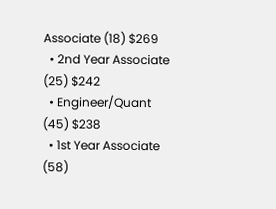Associate (18) $269
  • 2nd Year Associate (25) $242
  • Engineer/Quant (45) $238
  • 1st Year Associate (58)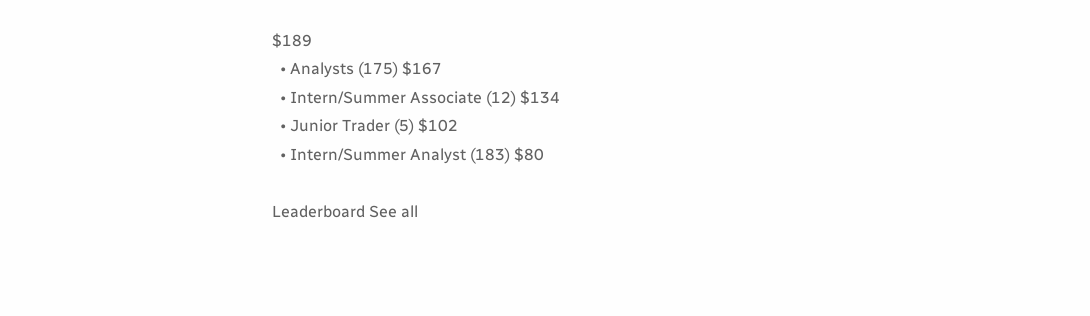$189
  • Analysts (175) $167
  • Intern/Summer Associate (12) $134
  • Junior Trader (5) $102
  • Intern/Summer Analyst (183) $80

Leaderboard See all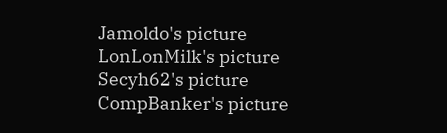Jamoldo's picture
LonLonMilk's picture
Secyh62's picture
CompBanker's picture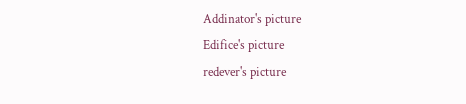Addinator's picture
Edifice's picture
redever's picture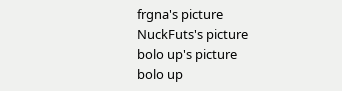frgna's picture
NuckFuts's picture
bolo up's picture
bolo up